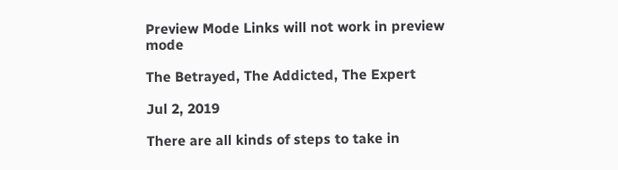Preview Mode Links will not work in preview mode

The Betrayed, The Addicted, The Expert

Jul 2, 2019

There are all kinds of steps to take in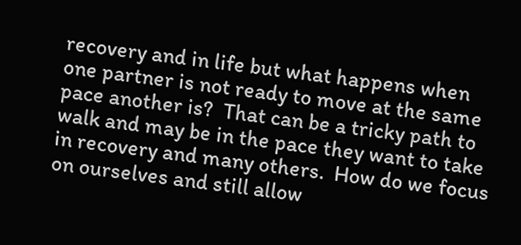recovery and in life but what happens when one partner is not ready to move at the same pace another is?  That can be a tricky path to walk and may be in the pace they want to take in recovery and many others.  How do we focus on ourselves and still allow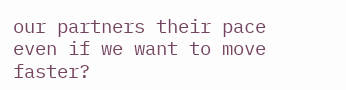our partners their pace even if we want to move faster?